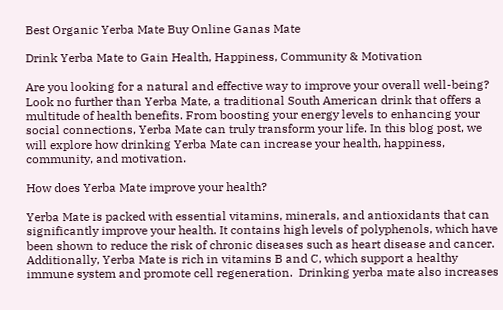Best Organic Yerba Mate Buy Online Ganas Mate

Drink Yerba Mate to Gain Health, Happiness, Community & Motivation

Are you looking for a natural and effective way to improve your overall well-being? Look no further than Yerba Mate, a traditional South American drink that offers a multitude of health benefits. From boosting your energy levels to enhancing your social connections, Yerba Mate can truly transform your life. In this blog post, we will explore how drinking Yerba Mate can increase your health, happiness, community, and motivation.

How does Yerba Mate improve your health?

Yerba Mate is packed with essential vitamins, minerals, and antioxidants that can significantly improve your health. It contains high levels of polyphenols, which have been shown to reduce the risk of chronic diseases such as heart disease and cancer. Additionally, Yerba Mate is rich in vitamins B and C, which support a healthy immune system and promote cell regeneration.  Drinking yerba mate also increases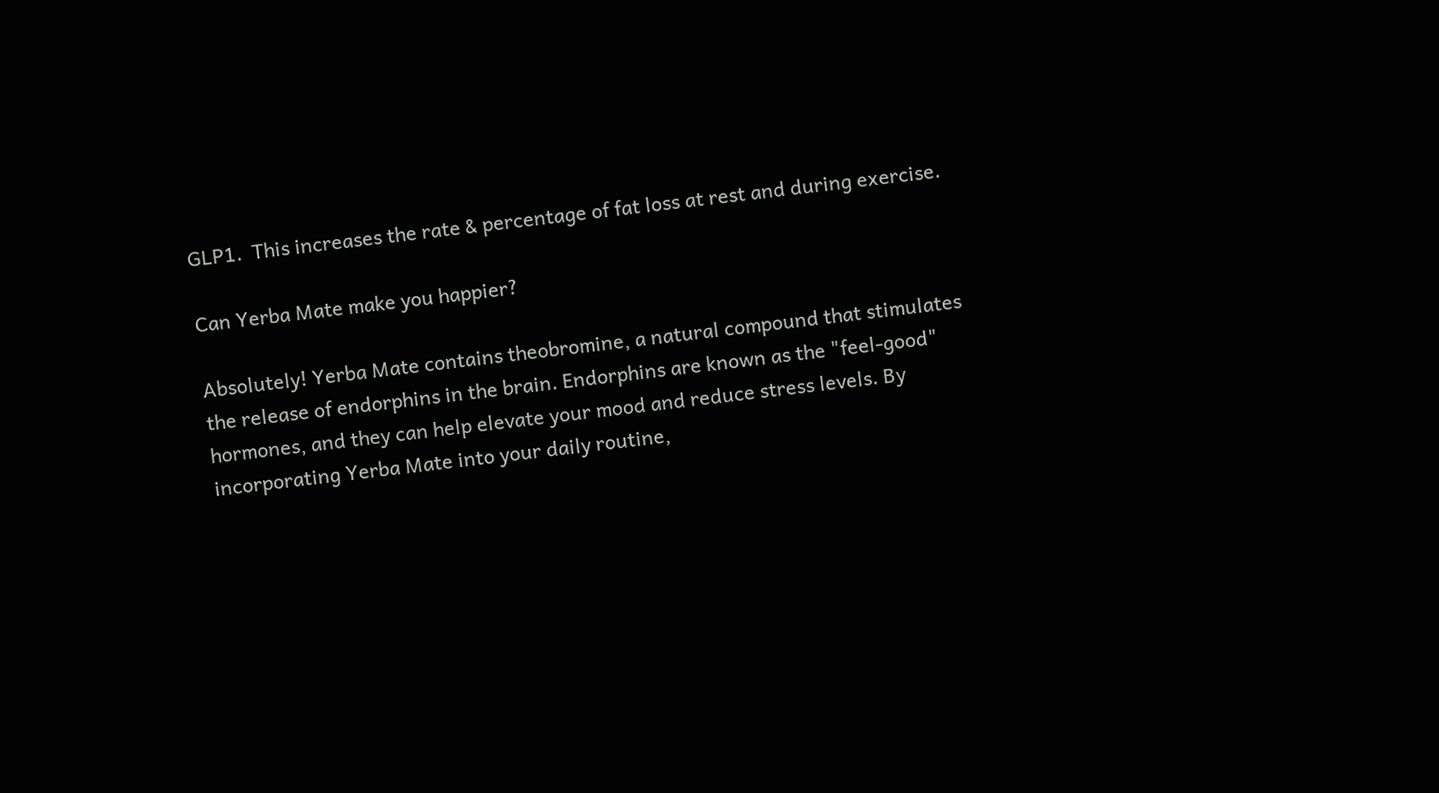GLP1.  This increases the rate & percentage of fat loss at rest and during exercise.

Can Yerba Mate make you happier?

Absolutely! Yerba Mate contains theobromine, a natural compound that stimulates the release of endorphins in the brain. Endorphins are known as the "feel-good" hormones, and they can help elevate your mood and reduce stress levels. By incorporating Yerba Mate into your daily routine,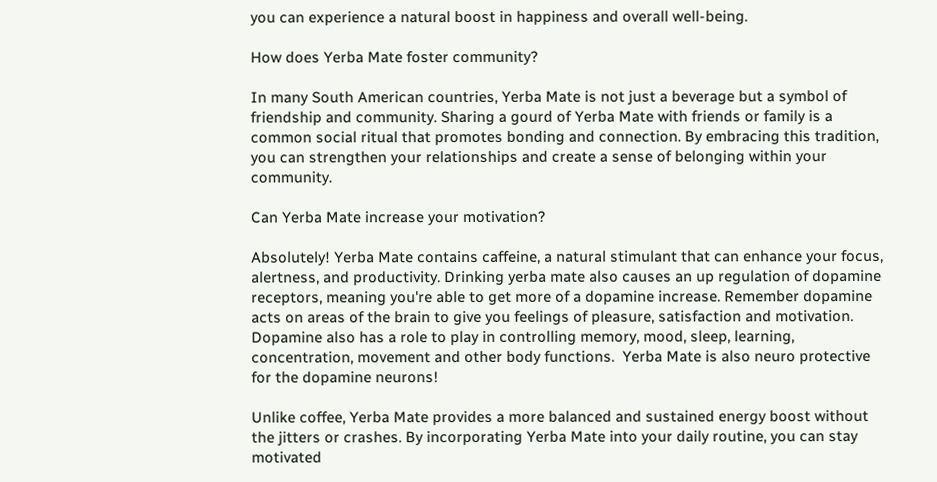you can experience a natural boost in happiness and overall well-being.

How does Yerba Mate foster community?

In many South American countries, Yerba Mate is not just a beverage but a symbol of friendship and community. Sharing a gourd of Yerba Mate with friends or family is a common social ritual that promotes bonding and connection. By embracing this tradition, you can strengthen your relationships and create a sense of belonging within your community.

Can Yerba Mate increase your motivation?

Absolutely! Yerba Mate contains caffeine, a natural stimulant that can enhance your focus, alertness, and productivity. Drinking yerba mate also causes an up regulation of dopamine receptors, meaning you're able to get more of a dopamine increase. Remember dopamine acts on areas of the brain to give you feelings of pleasure, satisfaction and motivation. Dopamine also has a role to play in controlling memory, mood, sleep, learning, concentration, movement and other body functions.  Yerba Mate is also neuro protective for the dopamine neurons!

Unlike coffee, Yerba Mate provides a more balanced and sustained energy boost without the jitters or crashes. By incorporating Yerba Mate into your daily routine, you can stay motivated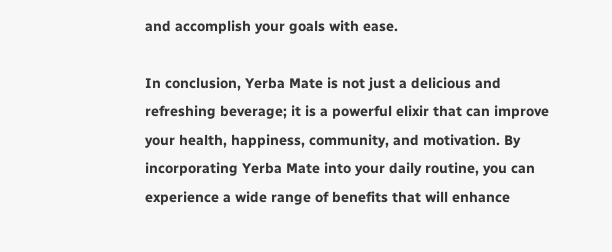and accomplish your goals with ease.

In conclusion, Yerba Mate is not just a delicious and refreshing beverage; it is a powerful elixir that can improve your health, happiness, community, and motivation. By incorporating Yerba Mate into your daily routine, you can experience a wide range of benefits that will enhance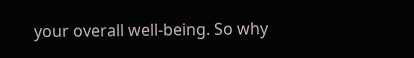your overall well-being. So why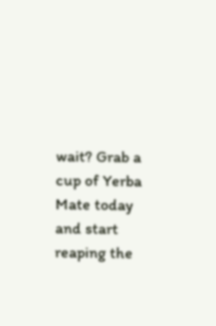wait? Grab a cup of Yerba Mate today and start reaping the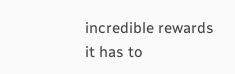incredible rewards it has to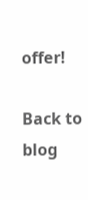offer!

Back to blog